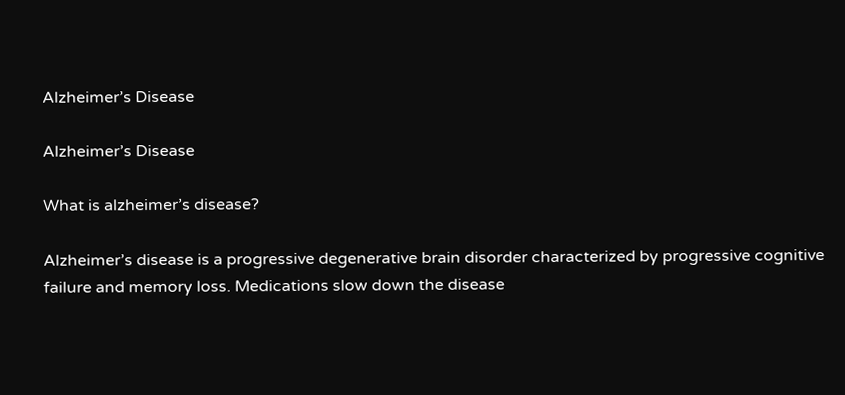Alzheimer’s Disease

Alzheimer’s Disease

What is alzheimer’s disease?

Alzheimer’s disease is a progressive degenerative brain disorder characterized by progressive cognitive failure and memory loss. Medications slow down the disease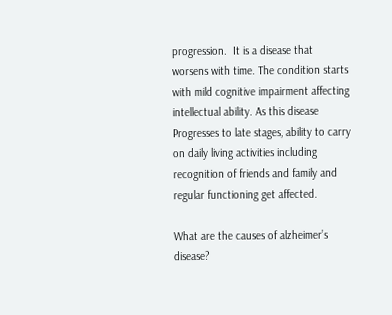progression.  It is a disease that worsens with time. The condition starts with mild cognitive impairment affecting intellectual ability. As this disease Progresses to late stages, ability to carry on daily living activities including recognition of friends and family and regular functioning get affected.

What are the causes of alzheimer’s disease?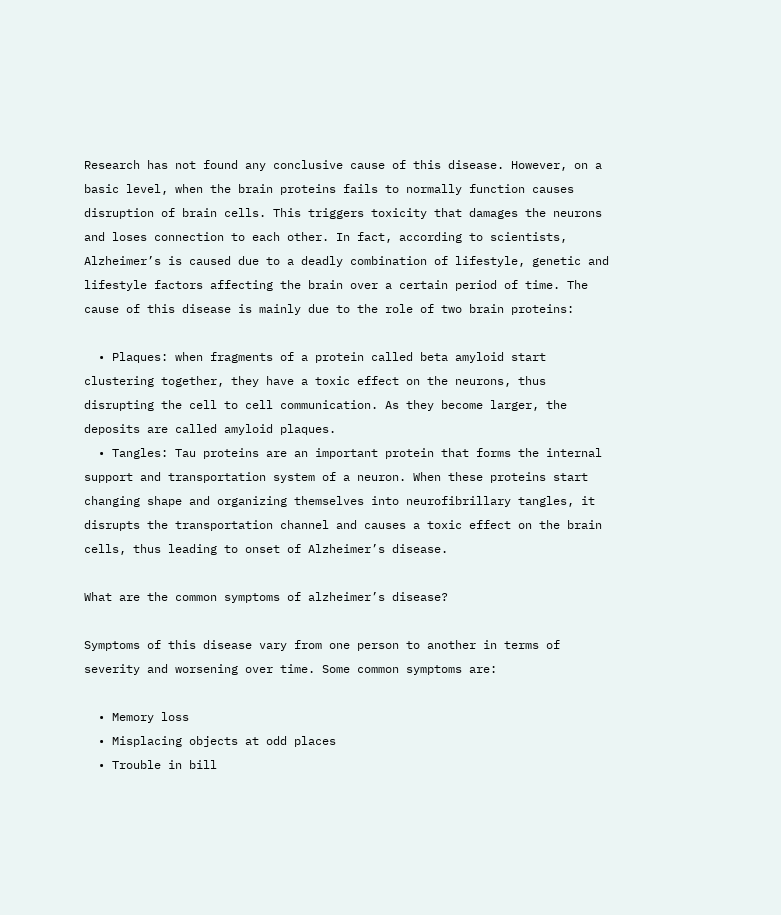Research has not found any conclusive cause of this disease. However, on a basic level, when the brain proteins fails to normally function causes disruption of brain cells. This triggers toxicity that damages the neurons and loses connection to each other. In fact, according to scientists, Alzheimer’s is caused due to a deadly combination of lifestyle, genetic and lifestyle factors affecting the brain over a certain period of time. The cause of this disease is mainly due to the role of two brain proteins:

  • Plaques: when fragments of a protein called beta amyloid start clustering together, they have a toxic effect on the neurons, thus disrupting the cell to cell communication. As they become larger, the deposits are called amyloid plaques.
  • Tangles: Tau proteins are an important protein that forms the internal support and transportation system of a neuron. When these proteins start changing shape and organizing themselves into neurofibrillary tangles, it disrupts the transportation channel and causes a toxic effect on the brain cells, thus leading to onset of Alzheimer’s disease.

What are the common symptoms of alzheimer’s disease?

Symptoms of this disease vary from one person to another in terms of severity and worsening over time. Some common symptoms are:

  • Memory loss
  • Misplacing objects at odd places
  • Trouble in bill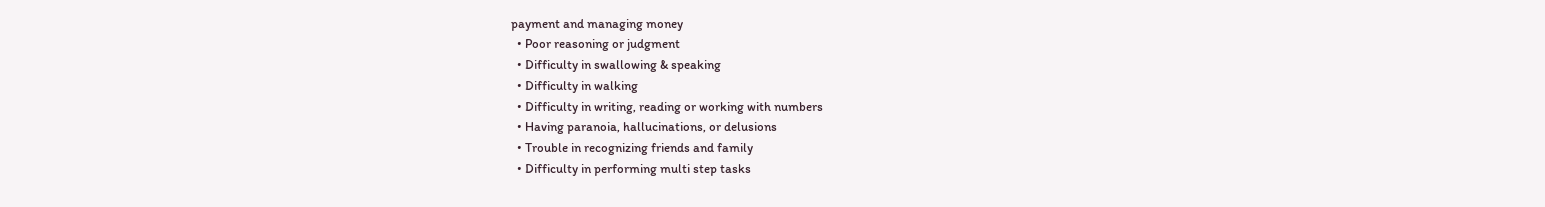payment and managing money
  • Poor reasoning or judgment
  • Difficulty in swallowing & speaking
  • Difficulty in walking
  • Difficulty in writing, reading or working with numbers
  • Having paranoia, hallucinations, or delusions
  • Trouble in recognizing friends and family
  • Difficulty in performing multi step tasks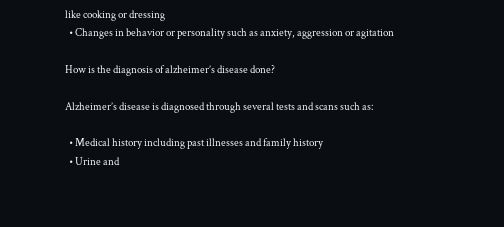like cooking or dressing
  • Changes in behavior or personality such as anxiety, aggression or agitation

How is the diagnosis of alzheimer’s disease done?

Alzheimer’s disease is diagnosed through several tests and scans such as:

  • Medical history including past illnesses and family history
  • Urine and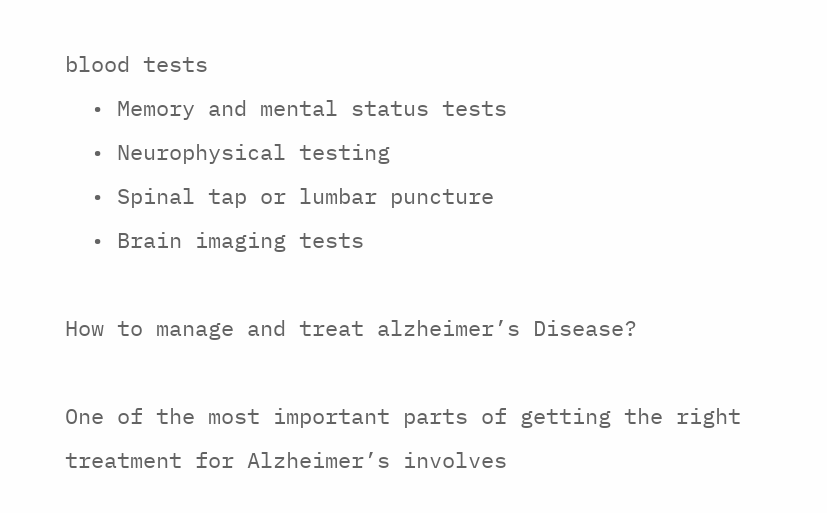blood tests
  • Memory and mental status tests
  • Neurophysical testing
  • Spinal tap or lumbar puncture
  • Brain imaging tests

How to manage and treat alzheimer’s Disease?

One of the most important parts of getting the right treatment for Alzheimer’s involves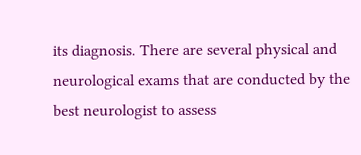its diagnosis. There are several physical and neurological exams that are conducted by the best neurologist to assess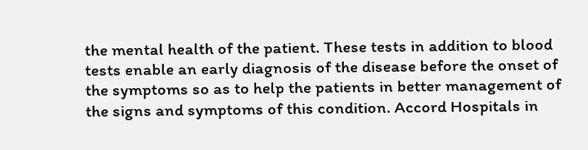the mental health of the patient. These tests in addition to blood tests enable an early diagnosis of the disease before the onset of the symptoms so as to help the patients in better management of the signs and symptoms of this condition. Accord Hospitals in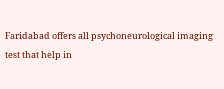Faridabad offers all psychoneurological imaging test that help in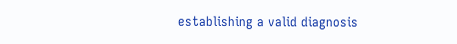establishing a valid diagnosis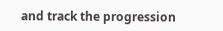and track the progression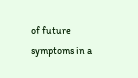of future symptoms in a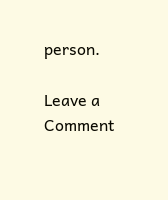person.

Leave a Comment